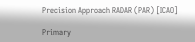Precision Approach RADAR (PAR) [ICAO]

Primary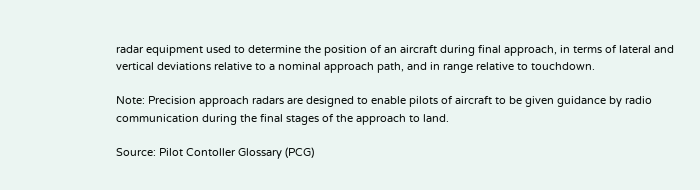radar equipment used to determine the position of an aircraft during final approach, in terms of lateral and vertical deviations relative to a nominal approach path, and in range relative to touchdown.

Note: Precision approach radars are designed to enable pilots of aircraft to be given guidance by radio communication during the final stages of the approach to land.

Source: Pilot Contoller Glossary (PCG)